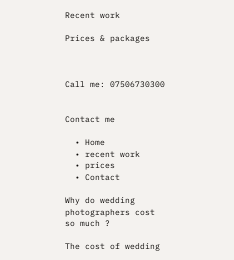Recent work

Prices & packages



Call me: 07506730300


Contact me

  • Home
  • recent work
  • prices
  • Contact

Why do wedding photographers cost so much ?

The cost of wedding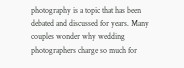photography is a topic that has been debated and discussed for years. Many couples wonder why wedding photographers charge so much for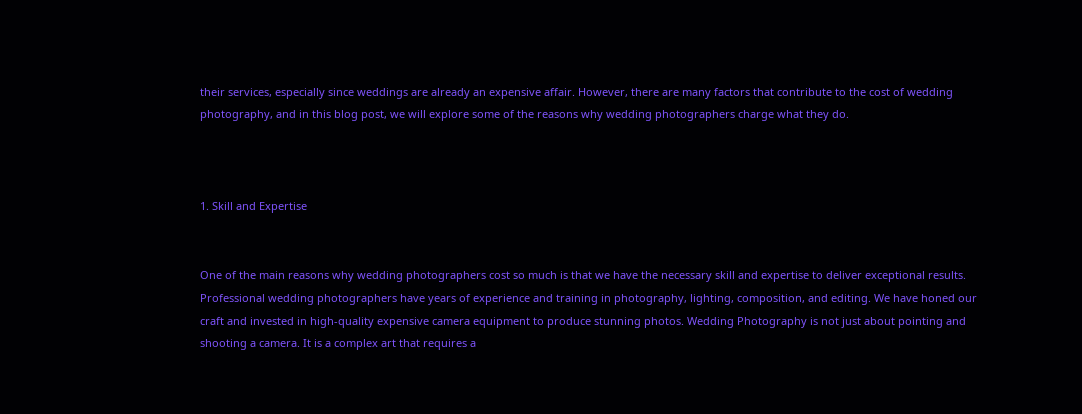their services, especially since weddings are already an expensive affair. However, there are many factors that contribute to the cost of wedding photography, and in this blog post, we will explore some of the reasons why wedding photographers charge what they do.



1. Skill and Expertise


One of the main reasons why wedding photographers cost so much is that we have the necessary skill and expertise to deliver exceptional results. Professional wedding photographers have years of experience and training in photography, lighting, composition, and editing. We have honed our craft and invested in high-quality expensive camera equipment to produce stunning photos. Wedding Photography is not just about pointing and shooting a camera. It is a complex art that requires a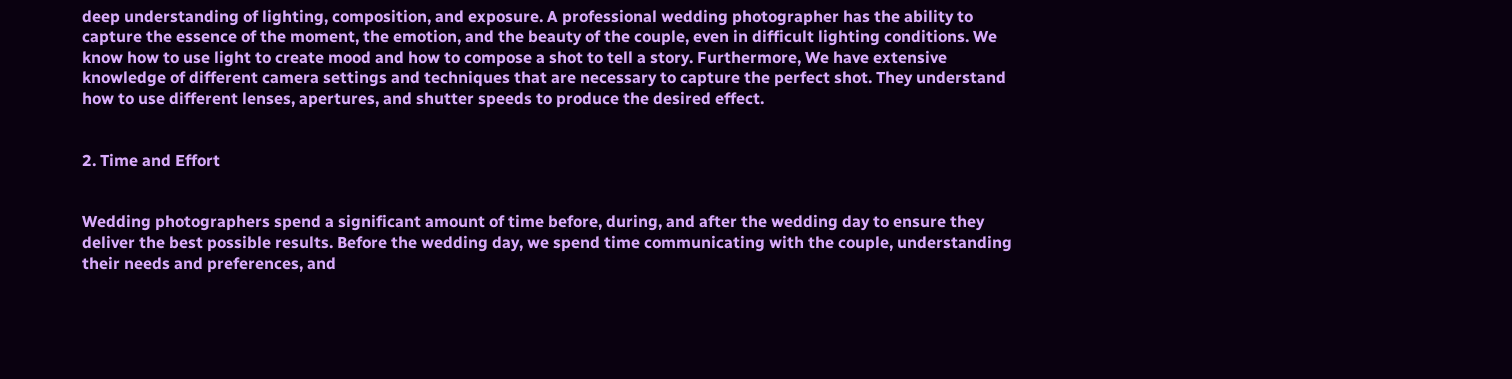deep understanding of lighting, composition, and exposure. A professional wedding photographer has the ability to capture the essence of the moment, the emotion, and the beauty of the couple, even in difficult lighting conditions. We know how to use light to create mood and how to compose a shot to tell a story. Furthermore, We have extensive knowledge of different camera settings and techniques that are necessary to capture the perfect shot. They understand how to use different lenses, apertures, and shutter speeds to produce the desired effect.


2. Time and Effort


Wedding photographers spend a significant amount of time before, during, and after the wedding day to ensure they deliver the best possible results. Before the wedding day, we spend time communicating with the couple, understanding their needs and preferences, and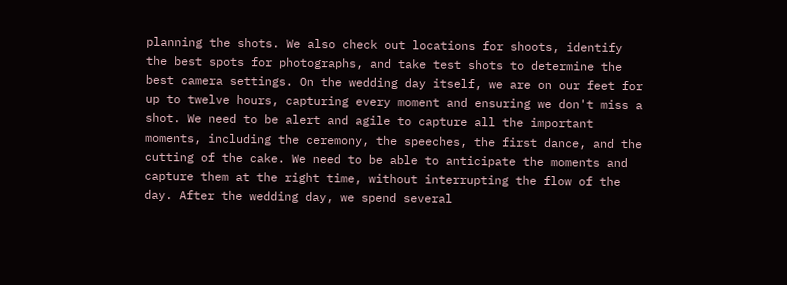planning the shots. We also check out locations for shoots, identify the best spots for photographs, and take test shots to determine the best camera settings. On the wedding day itself, we are on our feet for up to twelve hours, capturing every moment and ensuring we don't miss a shot. We need to be alert and agile to capture all the important moments, including the ceremony, the speeches, the first dance, and the cutting of the cake. We need to be able to anticipate the moments and capture them at the right time, without interrupting the flow of the day. After the wedding day, we spend several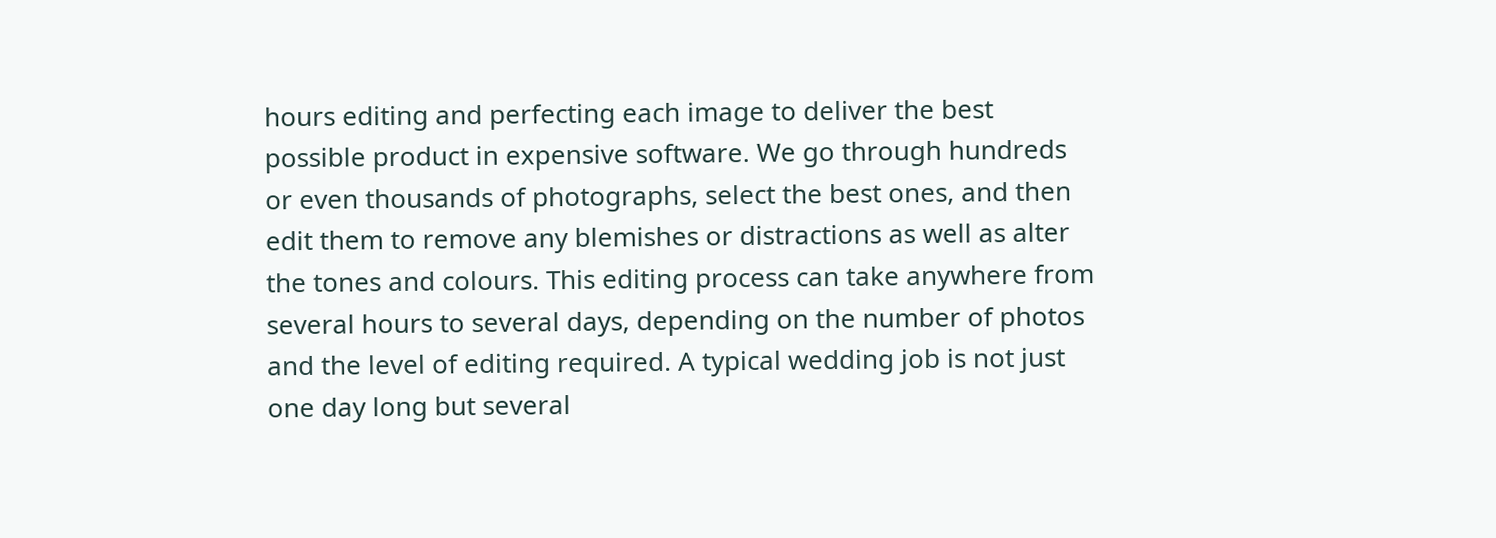hours editing and perfecting each image to deliver the best possible product in expensive software. We go through hundreds or even thousands of photographs, select the best ones, and then edit them to remove any blemishes or distractions as well as alter the tones and colours. This editing process can take anywhere from several hours to several days, depending on the number of photos and the level of editing required. A typical wedding job is not just one day long but several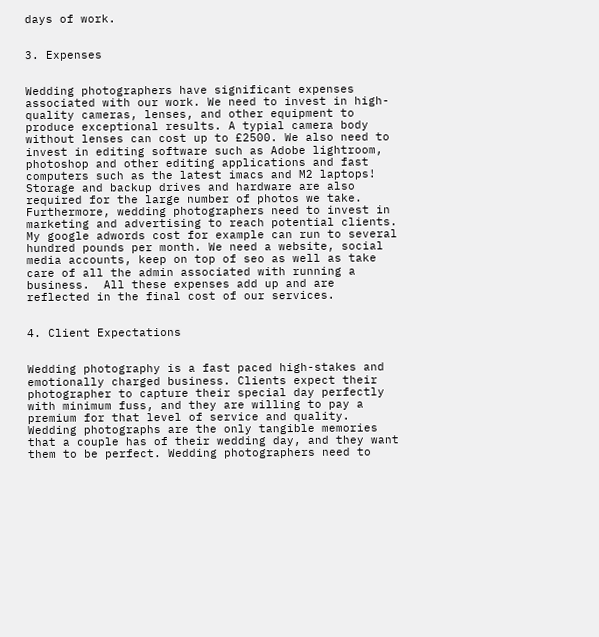days of work.


3. Expenses


Wedding photographers have significant expenses associated with our work. We need to invest in high-quality cameras, lenses, and other equipment to produce exceptional results. A typial camera body without lenses can cost up to £2500. We also need to invest in editing software such as Adobe lightroom, photoshop and other editing applications and fast computers such as the latest imacs and M2 laptops!  Storage and backup drives and hardware are also required for the large number of photos we take.  Furthermore, wedding photographers need to invest in marketing and advertising to reach potential clients. My google adwords cost for example can run to several hundred pounds per month. We need a website, social media accounts, keep on top of seo as well as take care of all the admin associated with running a business.  All these expenses add up and are reflected in the final cost of our services.


4. Client Expectations


Wedding photography is a fast paced high-stakes and emotionally charged business. Clients expect their photographer to capture their special day perfectly with minimum fuss, and they are willing to pay a premium for that level of service and quality. Wedding photographs are the only tangible memories that a couple has of their wedding day, and they want them to be perfect. Wedding photographers need to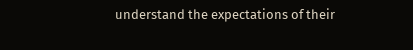understand the expectations of their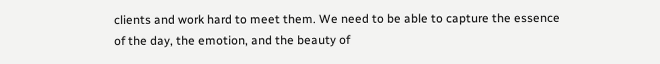clients and work hard to meet them. We need to be able to capture the essence of the day, the emotion, and the beauty of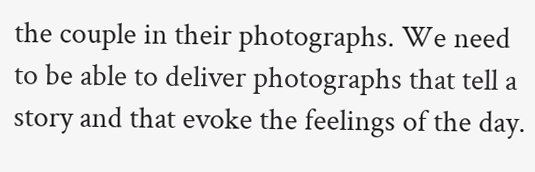the couple in their photographs. We need to be able to deliver photographs that tell a story and that evoke the feelings of the day.